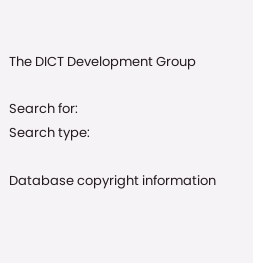The DICT Development Group

Search for:
Search type:

Database copyright information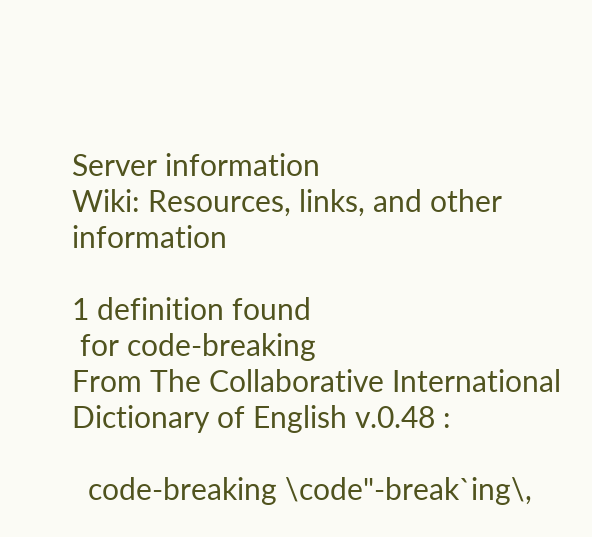Server information
Wiki: Resources, links, and other information

1 definition found
 for code-breaking
From The Collaborative International Dictionary of English v.0.48 :

  code-breaking \code"-break`ing\,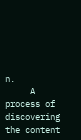n.
     A process of discovering the content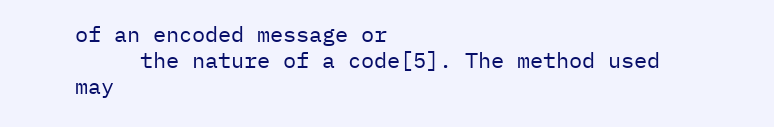of an encoded message or
     the nature of a code[5]. The method used may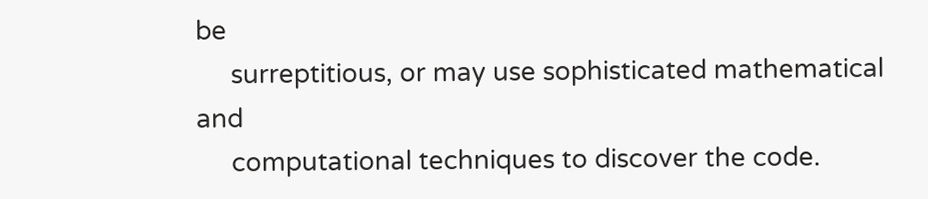be
     surreptitious, or may use sophisticated mathematical and
     computational techniques to discover the code.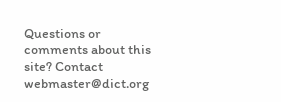Questions or comments about this site? Contact webmaster@dict.org